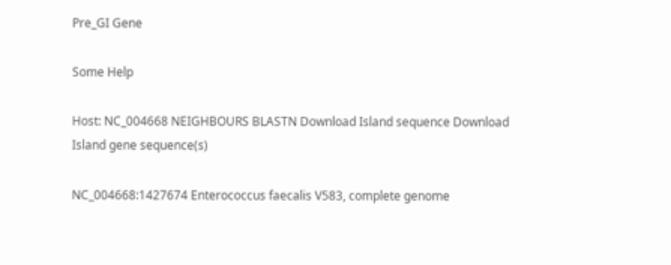Pre_GI Gene

Some Help

Host: NC_004668 NEIGHBOURS BLASTN Download Island sequence Download Island gene sequence(s)

NC_004668:1427674 Enterococcus faecalis V583, complete genome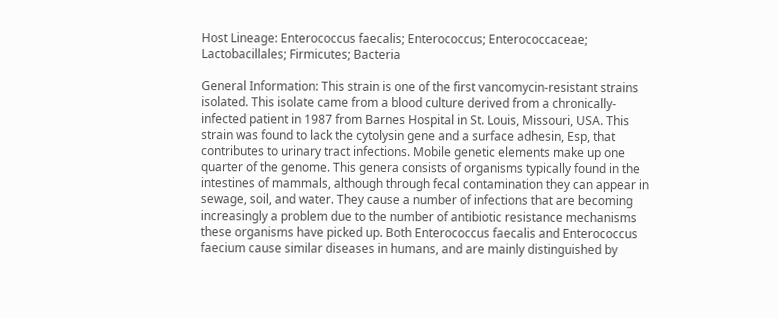Host Lineage: Enterococcus faecalis; Enterococcus; Enterococcaceae; Lactobacillales; Firmicutes; Bacteria

General Information: This strain is one of the first vancomycin-resistant strains isolated. This isolate came from a blood culture derived from a chronically-infected patient in 1987 from Barnes Hospital in St. Louis, Missouri, USA. This strain was found to lack the cytolysin gene and a surface adhesin, Esp, that contributes to urinary tract infections. Mobile genetic elements make up one quarter of the genome. This genera consists of organisms typically found in the intestines of mammals, although through fecal contamination they can appear in sewage, soil, and water. They cause a number of infections that are becoming increasingly a problem due to the number of antibiotic resistance mechanisms these organisms have picked up. Both Enterococcus faecalis and Enterococcus faecium cause similar diseases in humans, and are mainly distinguished by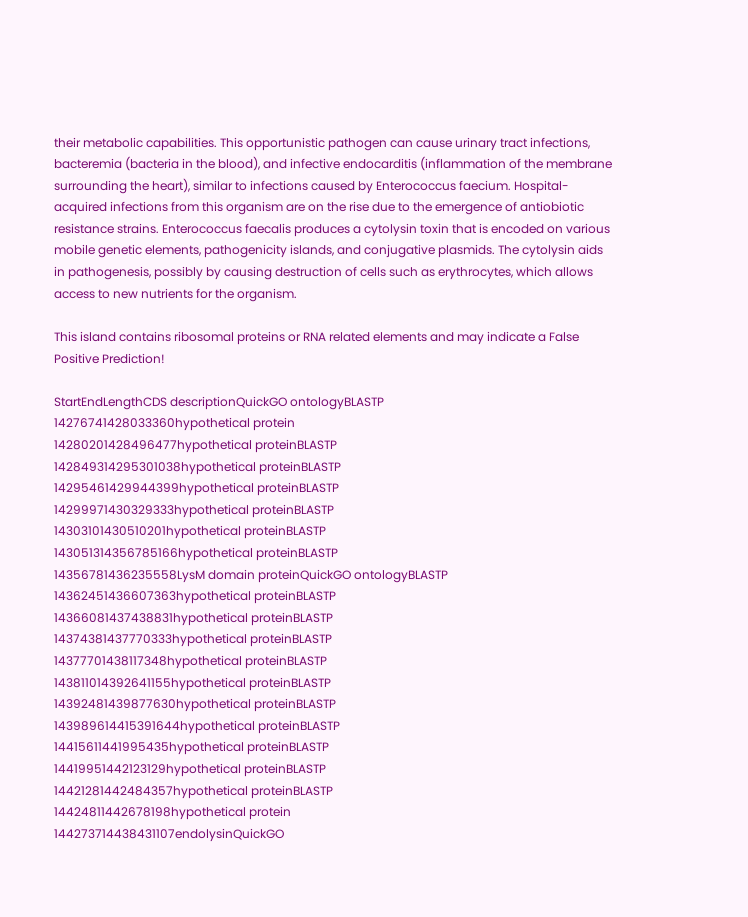their metabolic capabilities. This opportunistic pathogen can cause urinary tract infections, bacteremia (bacteria in the blood), and infective endocarditis (inflammation of the membrane surrounding the heart), similar to infections caused by Enterococcus faecium. Hospital-acquired infections from this organism are on the rise due to the emergence of antiobiotic resistance strains. Enterococcus faecalis produces a cytolysin toxin that is encoded on various mobile genetic elements, pathogenicity islands, and conjugative plasmids. The cytolysin aids in pathogenesis, possibly by causing destruction of cells such as erythrocytes, which allows access to new nutrients for the organism.

This island contains ribosomal proteins or RNA related elements and may indicate a False Positive Prediction!

StartEndLengthCDS descriptionQuickGO ontologyBLASTP
14276741428033360hypothetical protein
14280201428496477hypothetical proteinBLASTP
142849314295301038hypothetical proteinBLASTP
14295461429944399hypothetical proteinBLASTP
14299971430329333hypothetical proteinBLASTP
14303101430510201hypothetical proteinBLASTP
143051314356785166hypothetical proteinBLASTP
14356781436235558LysM domain proteinQuickGO ontologyBLASTP
14362451436607363hypothetical proteinBLASTP
14366081437438831hypothetical proteinBLASTP
14374381437770333hypothetical proteinBLASTP
14377701438117348hypothetical proteinBLASTP
143811014392641155hypothetical proteinBLASTP
14392481439877630hypothetical proteinBLASTP
143989614415391644hypothetical proteinBLASTP
14415611441995435hypothetical proteinBLASTP
14419951442123129hypothetical proteinBLASTP
14421281442484357hypothetical proteinBLASTP
14424811442678198hypothetical protein
144273714438431107endolysinQuickGO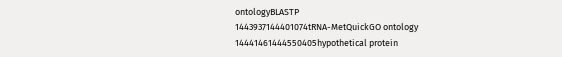ontologyBLASTP
1443937144401074tRNA-MetQuickGO ontology
14441461444550405hypothetical protein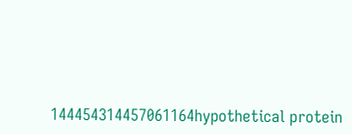144454314457061164hypothetical protein